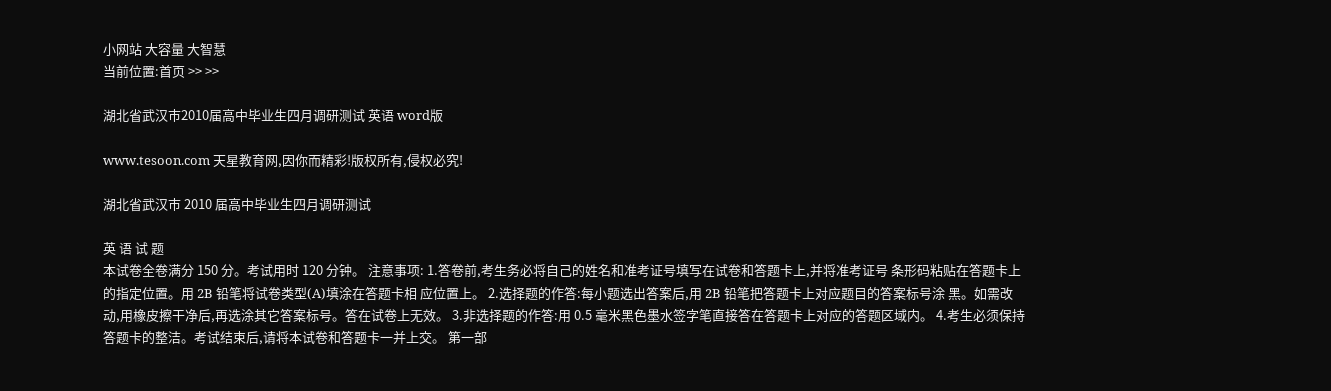小网站 大容量 大智慧
当前位置:首页 >> >>

湖北省武汉市2010届高中毕业生四月调研测试 英语 word版

www.tesoon.com 天星教育网,因你而精彩!版权所有,侵权必究!

湖北省武汉市 2010 届高中毕业生四月调研测试

英 语 试 题
本试卷全卷满分 150 分。考试用时 120 分钟。 注意事项: 1.答卷前,考生务必将自己的姓名和准考证号填写在试卷和答题卡上,并将准考证号 条形码粘贴在答题卡上的指定位置。用 2B 铅笔将试卷类型(A)填涂在答题卡相 应位置上。 2.选择题的作答:每小题选出答案后,用 2B 铅笔把答题卡上对应题目的答案标号涂 黑。如需改动,用橡皮擦干净后,再选涂其它答案标号。答在试卷上无效。 3.非选择题的作答:用 0.5 毫米黑色墨水签字笔直接答在答题卡上对应的答题区域内。 4.考生必须保持答题卡的整洁。考试结束后,请将本试卷和答题卡一并上交。 第一部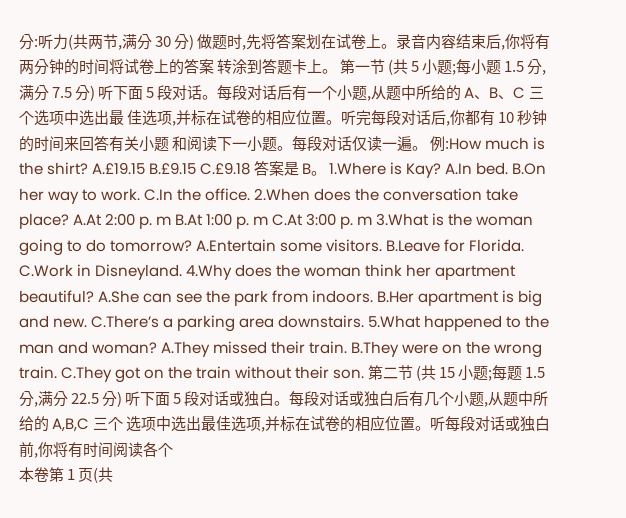分:听力(共两节,满分 30 分) 做题时,先将答案划在试卷上。录音内容结束后,你将有两分钟的时间将试卷上的答案 转涂到答题卡上。 第一节 (共 5 小题;每小题 1.5 分,满分 7.5 分) 听下面 5 段对话。每段对话后有一个小题,从题中所给的 A、B、C 三个选项中选出最 佳选项,并标在试卷的相应位置。听完每段对话后,你都有 10 秒钟的时间来回答有关小题 和阅读下一小题。每段对话仅读一遍。 例:How much is the shirt? A.£19.15 B.£9.15 C.£9.18 答案是 B。 1.Where is Kay? A.In bed. B.On her way to work. C.In the office. 2.When does the conversation take place? A.At 2:00 p. m B.At 1:00 p. m C.At 3:00 p. m 3.What is the woman going to do tomorrow? A.Entertain some visitors. B.Leave for Florida. C.Work in Disneyland. 4.Why does the woman think her apartment beautiful? A.She can see the park from indoors. B.Her apartment is big and new. C.There’s a parking area downstairs. 5.What happened to the man and woman? A.They missed their train. B.They were on the wrong train. C.They got on the train without their son. 第二节 (共 15 小题;每题 1.5 分,满分 22.5 分) 听下面 5 段对话或独白。每段对话或独白后有几个小题,从题中所给的 A,B,C 三个 选项中选出最佳选项,并标在试卷的相应位置。听每段对话或独白前,你将有时间阅读各个
本卷第 1 页(共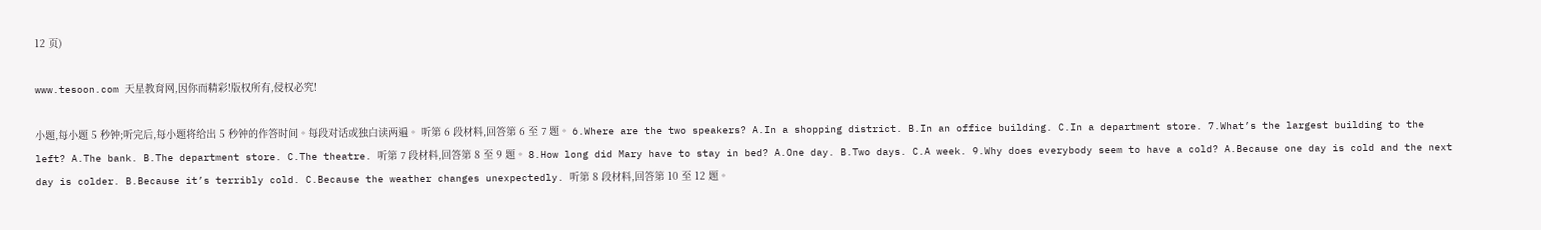12 页)

www.tesoon.com 天星教育网,因你而精彩!版权所有,侵权必究!

小题,每小题 5 秒钟;听完后,每小题将给出 5 秒钟的作答时间。每段对话或独白读两遍。 听第 6 段材料,回答第 6 至 7 题。 6.Where are the two speakers? A.In a shopping district. B.In an office building. C.In a department store. 7.What’s the largest building to the left? A.The bank. B.The department store. C.The theatre. 听第 7 段材料,回答第 8 至 9 题。 8.How long did Mary have to stay in bed? A.One day. B.Two days. C.A week. 9.Why does everybody seem to have a cold? A.Because one day is cold and the next day is colder. B.Because it’s terribly cold. C.Because the weather changes unexpectedly. 听第 8 段材料,回答第 10 至 12 题。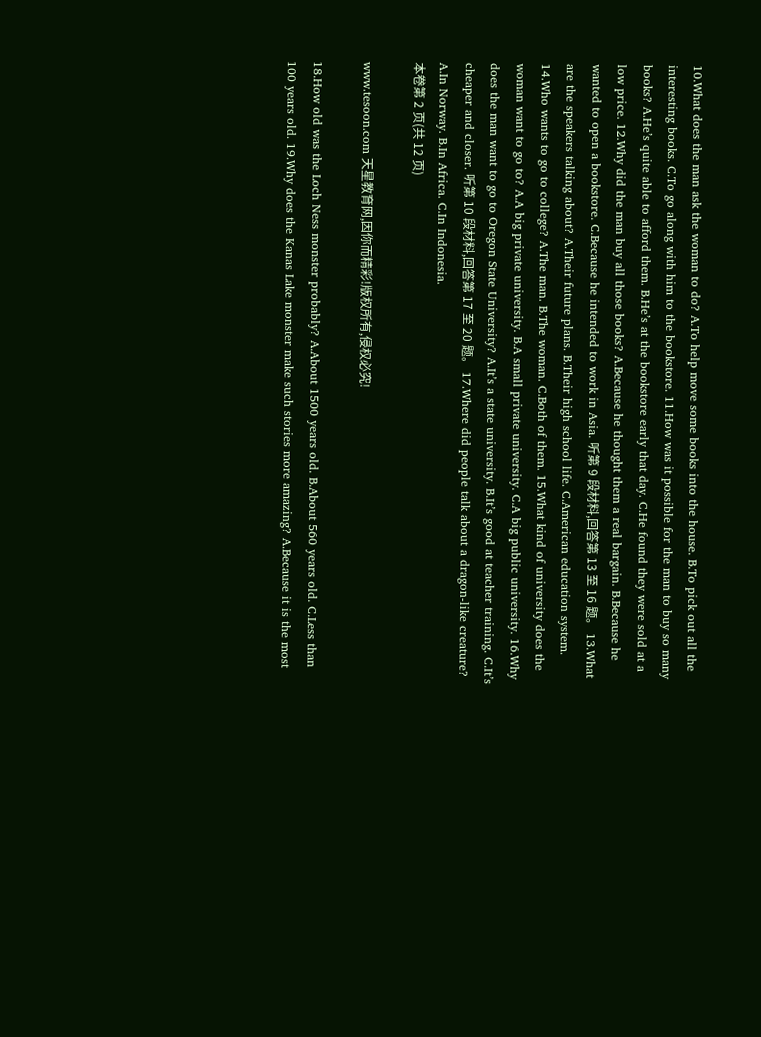10.What does the man ask the woman to do? A.To help move some books into the house. B.To pick out all the interesting books. C.To go along with him to the bookstore. 11.How was it possible for the man to buy so many books? A.He’s quite able to afford them. B.He’s at the bookstore early that day. C.He found they were sold at a low price. 12.Why did the man buy all those books? A.Because he thought them a real bargain. B.Because he wanted to open a bookstore. C.Because he intended to work in Asia. 听第 9 段材料,回答第 13 至 16 题。 13.What are the speakers talking about? A.Their future plans. B.Their high school life. C.American education system. 14.Who wants to go to college? A.The man. B.The woman. C.Both of them. 15.What kind of university does the woman want to go to? A.A big private university. B.A small private university. C.A big public university. 16.Why does the man want to go to Oregon State University? A.It’s a state university. B.It’s good at teacher training. C.It’s cheaper and closer. 听第 10 段材料,回答第 17 至 20 题。 17.Where did people talk about a dragon-like creature? A.In Norway. B.In Africa. C.In Indonesia.
本卷第 2 页(共 12 页)

www.tesoon.com 天星教育网,因你而精彩!版权所有,侵权必究!

18.How old was the Loch Ness monster probably? A.About 1500 years old. B.About 560 years old. C.Less than 100 years old. 19.Why does the Kanas Lake monster make such stories more amazing? A.Because it is the most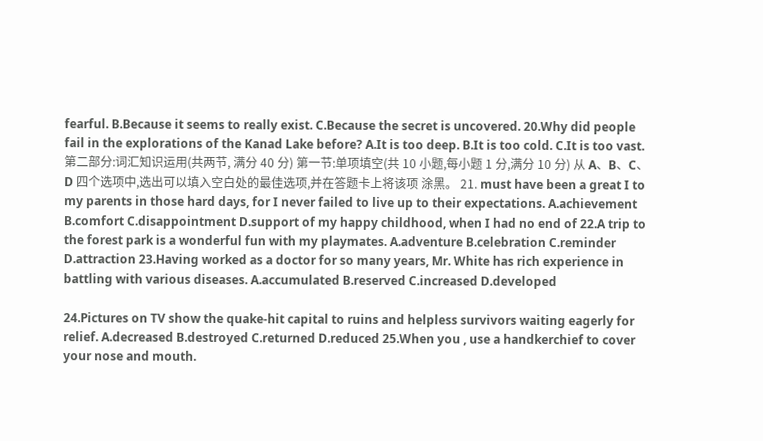fearful. B.Because it seems to really exist. C.Because the secret is uncovered. 20.Why did people fail in the explorations of the Kanad Lake before? A.It is too deep. B.It is too cold. C.It is too vast. 第二部分:词汇知识运用(共两节, 满分 40 分) 第一节:单项填空(共 10 小题,每小题 1 分,满分 10 分) 从 A、B、C、D 四个选项中,选出可以填入空白处的最佳选项,并在答题卡上将该项 涂黑。 21. must have been a great I to my parents in those hard days, for I never failed to live up to their expectations. A.achievement B.comfort C.disappointment D.support of my happy childhood, when I had no end of 22.A trip to the forest park is a wonderful fun with my playmates. A.adventure B.celebration C.reminder D.attraction 23.Having worked as a doctor for so many years, Mr. White has rich experience in battling with various diseases. A.accumulated B.reserved C.increased D.developed

24.Pictures on TV show the quake-hit capital to ruins and helpless survivors waiting eagerly for relief. A.decreased B.destroyed C.returned D.reduced 25.When you , use a handkerchief to cover your nose and mouth.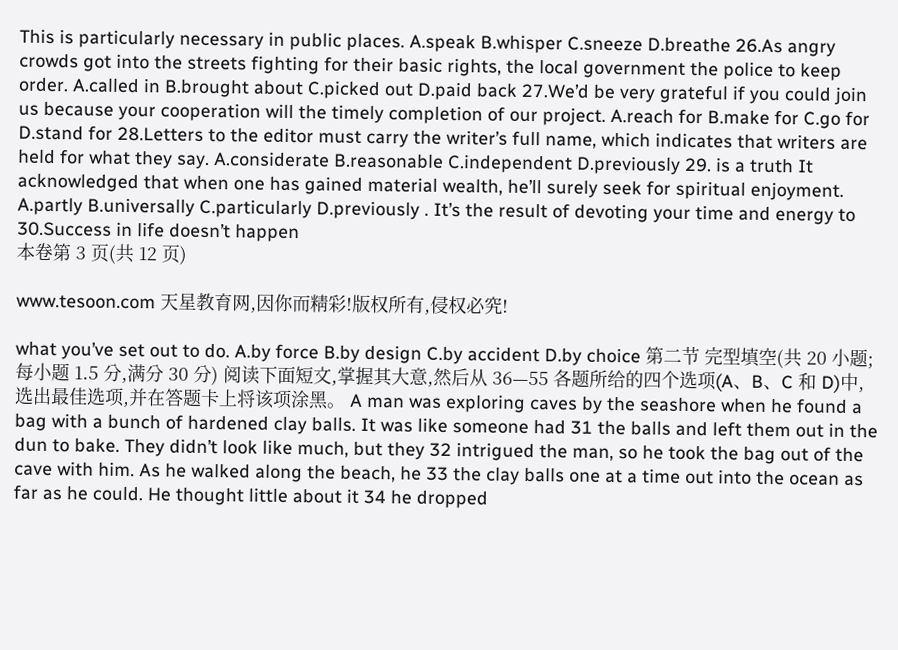This is particularly necessary in public places. A.speak B.whisper C.sneeze D.breathe 26.As angry crowds got into the streets fighting for their basic rights, the local government the police to keep order. A.called in B.brought about C.picked out D.paid back 27.We’d be very grateful if you could join us because your cooperation will the timely completion of our project. A.reach for B.make for C.go for D.stand for 28.Letters to the editor must carry the writer’s full name, which indicates that writers are held for what they say. A.considerate B.reasonable C.independent D.previously 29. is a truth It acknowledged that when one has gained material wealth, he’ll surely seek for spiritual enjoyment. A.partly B.universally C.particularly D.previously . It’s the result of devoting your time and energy to 30.Success in life doesn’t happen
本卷第 3 页(共 12 页)

www.tesoon.com 天星教育网,因你而精彩!版权所有,侵权必究!

what you’ve set out to do. A.by force B.by design C.by accident D.by choice 第二节 完型填空(共 20 小题;每小题 1.5 分,满分 30 分) 阅读下面短文,掌握其大意,然后从 36—55 各题所给的四个选项(A、B、C 和 D)中, 选出最佳选项,并在答题卡上将该项涂黑。 A man was exploring caves by the seashore when he found a bag with a bunch of hardened clay balls. It was like someone had 31 the balls and left them out in the dun to bake. They didn’t look like much, but they 32 intrigued the man, so he took the bag out of the cave with him. As he walked along the beach, he 33 the clay balls one at a time out into the ocean as far as he could. He thought little about it 34 he dropped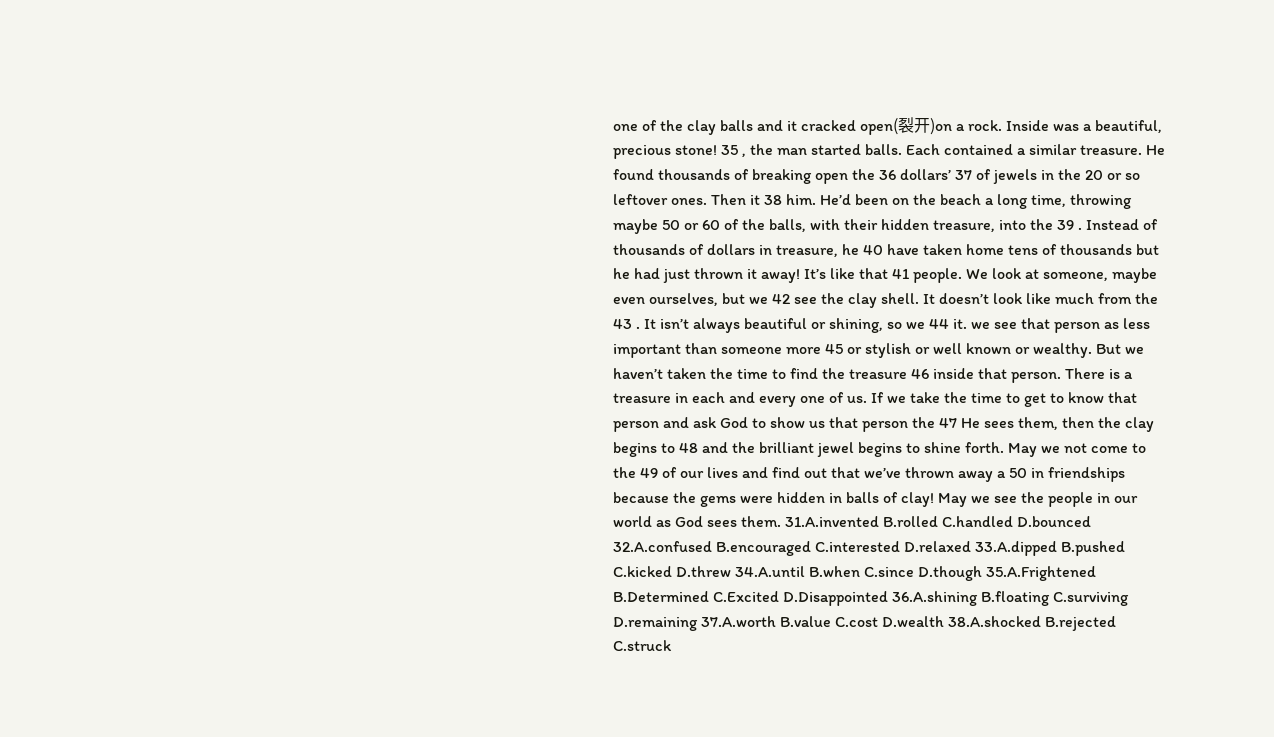one of the clay balls and it cracked open(裂开)on a rock. Inside was a beautiful, precious stone! 35 , the man started balls. Each contained a similar treasure. He found thousands of breaking open the 36 dollars’ 37 of jewels in the 20 or so leftover ones. Then it 38 him. He’d been on the beach a long time, throwing maybe 50 or 60 of the balls, with their hidden treasure, into the 39 . Instead of thousands of dollars in treasure, he 40 have taken home tens of thousands but he had just thrown it away! It’s like that 41 people. We look at someone, maybe even ourselves, but we 42 see the clay shell. It doesn’t look like much from the 43 . It isn’t always beautiful or shining, so we 44 it. we see that person as less important than someone more 45 or stylish or well known or wealthy. But we haven’t taken the time to find the treasure 46 inside that person. There is a treasure in each and every one of us. If we take the time to get to know that person and ask God to show us that person the 47 He sees them, then the clay begins to 48 and the brilliant jewel begins to shine forth. May we not come to the 49 of our lives and find out that we’ve thrown away a 50 in friendships because the gems were hidden in balls of clay! May we see the people in our world as God sees them. 31.A.invented B.rolled C.handled D.bounced 32.A.confused B.encouraged C.interested D.relaxed 33.A.dipped B.pushed C.kicked D.threw 34.A.until B.when C.since D.though 35.A.Frightened B.Determined C.Excited D.Disappointed 36.A.shining B.floating C.surviving D.remaining 37.A.worth B.value C.cost D.wealth 38.A.shocked B.rejected C.struck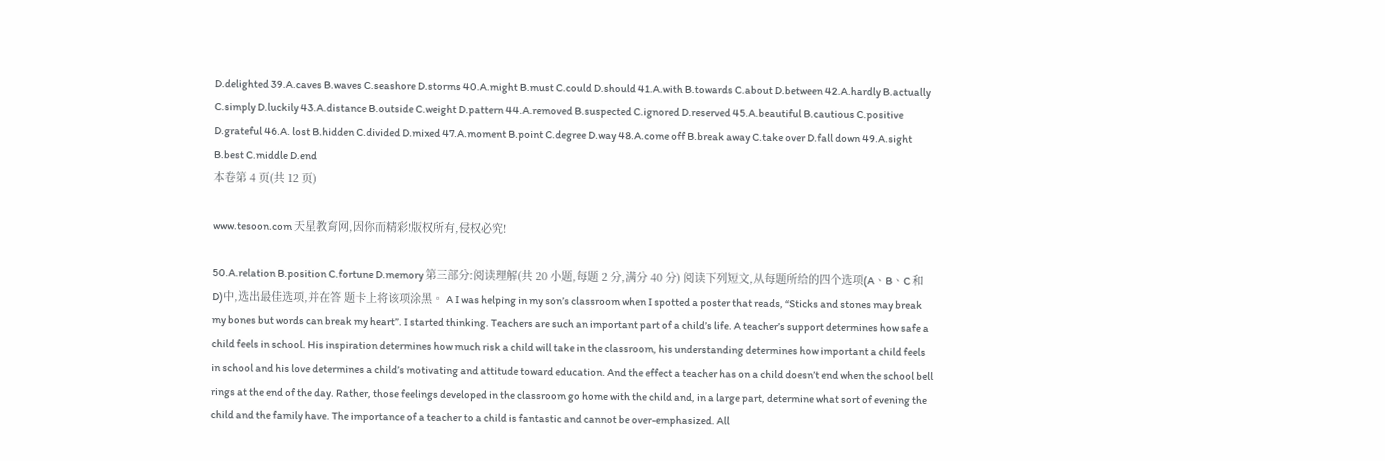D.delighted 39.A.caves B.waves C.seashore D.storms 40.A.might B.must C.could D.should 41.A.with B.towards C.about D.between 42.A.hardly B.actually C.simply D.luckily 43.A.distance B.outside C.weight D.pattern 44.A.removed B.suspected C.ignored D.reserved 45.A.beautiful B.cautious C.positive D.grateful 46.A. lost B.hidden C.divided D.mixed 47.A.moment B.point C.degree D.way 48.A.come off B.break away C.take over D.fall down 49.A.sight B.best C.middle D.end
本卷第 4 页(共 12 页)

www.tesoon.com 天星教育网,因你而精彩!版权所有,侵权必究!

50.A.relation B.position C.fortune D.memory 第三部分:阅读理解(共 20 小题,每题 2 分,满分 40 分) 阅读下列短文,从每题所给的四个选项(A、B、C 和 D)中,选出最佳选项,并在答 题卡上将该项涂黑。 A I was helping in my son’s classroom when I spotted a poster that reads, “Sticks and stones may break my bones but words can break my heart”. I started thinking. Teachers are such an important part of a child’s life. A teacher’s support determines how safe a child feels in school. His inspiration determines how much risk a child will take in the classroom, his understanding determines how important a child feels in school and his love determines a child’s motivating and attitude toward education. And the effect a teacher has on a child doesn’t end when the school bell rings at the end of the day. Rather, those feelings developed in the classroom go home with the child and, in a large part, determine what sort of evening the child and the family have. The importance of a teacher to a child is fantastic and cannot be over-emphasized. All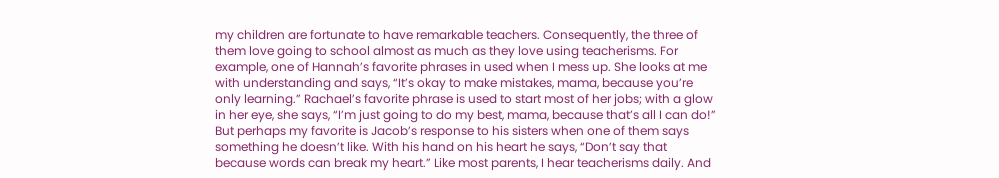my children are fortunate to have remarkable teachers. Consequently, the three of them love going to school almost as much as they love using teacherisms. For example, one of Hannah’s favorite phrases in used when I mess up. She looks at me with understanding and says, “It’s okay to make mistakes, mama, because you’re only learning.” Rachael’s favorite phrase is used to start most of her jobs; with a glow in her eye, she says, “I’m just going to do my best, mama, because that’s all I can do!” But perhaps my favorite is Jacob’s response to his sisters when one of them says something he doesn’t like. With his hand on his heart he says, “Don’t say that because words can break my heart.” Like most parents, I hear teacherisms daily. And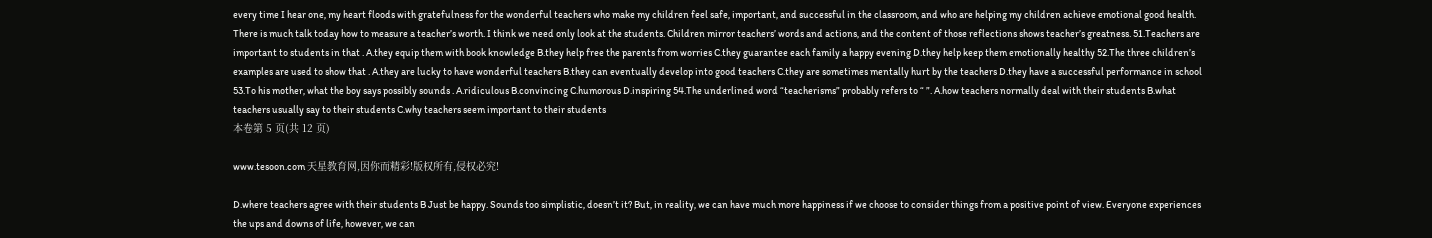every time I hear one, my heart floods with gratefulness for the wonderful teachers who make my children feel safe, important, and successful in the classroom, and who are helping my children achieve emotional good health. There is much talk today how to measure a teacher’s worth. I think we need only look at the students. Children mirror teachers’ words and actions, and the content of those reflections shows teacher’s greatness. 51.Teachers are important to students in that . A.they equip them with book knowledge B.they help free the parents from worries C.they guarantee each family a happy evening D.they help keep them emotionally healthy 52.The three children’s examples are used to show that . A.they are lucky to have wonderful teachers B.they can eventually develop into good teachers C.they are sometimes mentally hurt by the teachers D.they have a successful performance in school 53.To his mother, what the boy says possibly sounds . A.ridiculous B.convincing C.humorous D.inspiring 54.The underlined word “teacherisms” probably refers to “ ”. A.how teachers normally deal with their students B.what teachers usually say to their students C.why teachers seem important to their students
本卷第 5 页(共 12 页)

www.tesoon.com 天星教育网,因你而精彩!版权所有,侵权必究!

D.where teachers agree with their students B Just be happy. Sounds too simplistic, doesn’t it? But, in reality, we can have much more happiness if we choose to consider things from a positive point of view. Everyone experiences the ups and downs of life, however, we can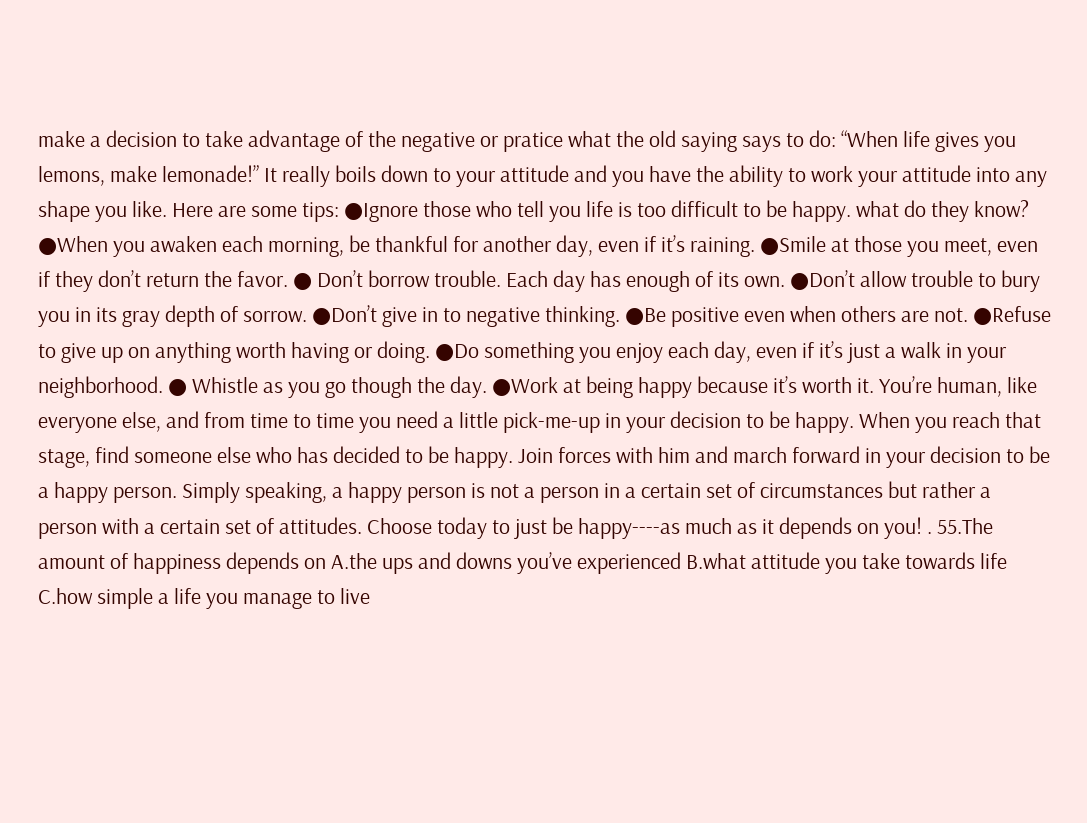make a decision to take advantage of the negative or pratice what the old saying says to do: “When life gives you lemons, make lemonade!” It really boils down to your attitude and you have the ability to work your attitude into any shape you like. Here are some tips: ●Ignore those who tell you life is too difficult to be happy. what do they know? ●When you awaken each morning, be thankful for another day, even if it’s raining. ●Smile at those you meet, even if they don’t return the favor. ● Don’t borrow trouble. Each day has enough of its own. ●Don’t allow trouble to bury you in its gray depth of sorrow. ●Don’t give in to negative thinking. ●Be positive even when others are not. ●Refuse to give up on anything worth having or doing. ●Do something you enjoy each day, even if it’s just a walk in your neighborhood. ● Whistle as you go though the day. ●Work at being happy because it’s worth it. You’re human, like everyone else, and from time to time you need a little pick-me-up in your decision to be happy. When you reach that stage, find someone else who has decided to be happy. Join forces with him and march forward in your decision to be a happy person. Simply speaking, a happy person is not a person in a certain set of circumstances but rather a person with a certain set of attitudes. Choose today to just be happy----as much as it depends on you! . 55.The amount of happiness depends on A.the ups and downs you’ve experienced B.what attitude you take towards life C.how simple a life you manage to live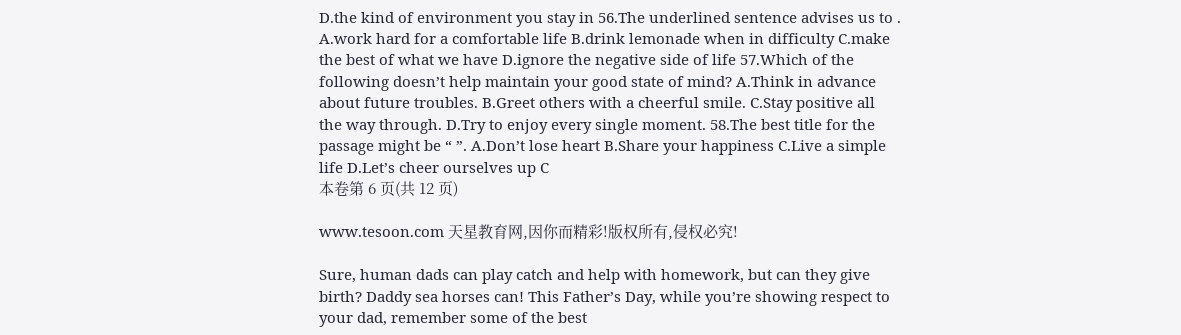D.the kind of environment you stay in 56.The underlined sentence advises us to . A.work hard for a comfortable life B.drink lemonade when in difficulty C.make the best of what we have D.ignore the negative side of life 57.Which of the following doesn’t help maintain your good state of mind? A.Think in advance about future troubles. B.Greet others with a cheerful smile. C.Stay positive all the way through. D.Try to enjoy every single moment. 58.The best title for the passage might be “ ”. A.Don’t lose heart B.Share your happiness C.Live a simple life D.Let’s cheer ourselves up C
本卷第 6 页(共 12 页)

www.tesoon.com 天星教育网,因你而精彩!版权所有,侵权必究!

Sure, human dads can play catch and help with homework, but can they give birth? Daddy sea horses can! This Father’s Day, while you’re showing respect to your dad, remember some of the best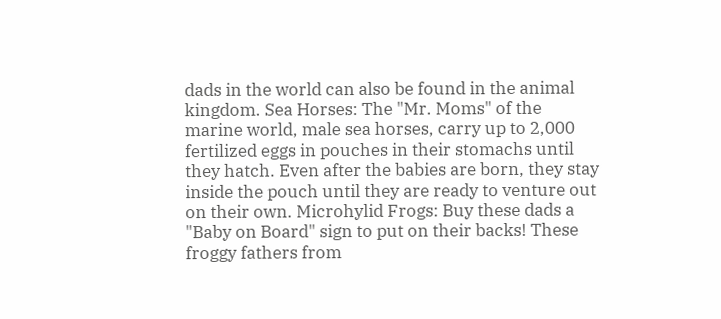dads in the world can also be found in the animal kingdom. Sea Horses: The "Mr. Moms" of the marine world, male sea horses, carry up to 2,000 fertilized eggs in pouches in their stomachs until they hatch. Even after the babies are born, they stay inside the pouch until they are ready to venture out on their own. Microhylid Frogs: Buy these dads a "Baby on Board" sign to put on their backs! These froggy fathers from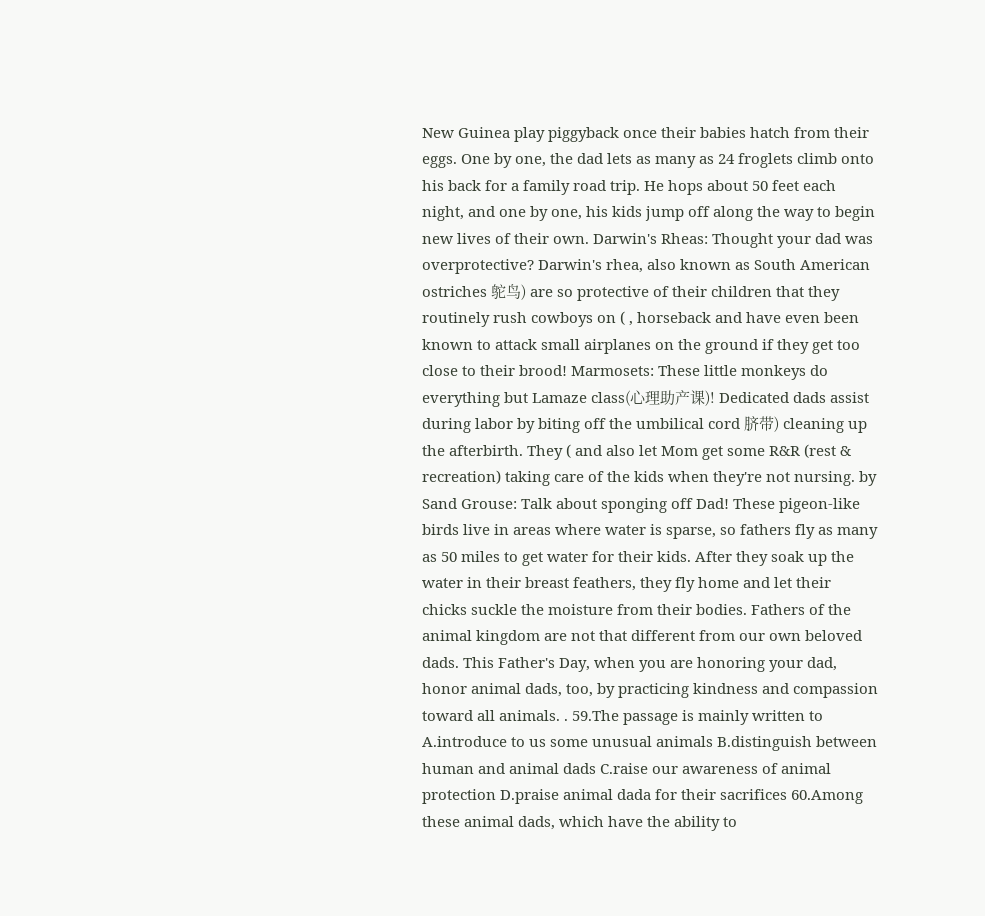New Guinea play piggyback once their babies hatch from their eggs. One by one, the dad lets as many as 24 froglets climb onto his back for a family road trip. He hops about 50 feet each night, and one by one, his kids jump off along the way to begin new lives of their own. Darwin's Rheas: Thought your dad was overprotective? Darwin's rhea, also known as South American ostriches 鸵鸟) are so protective of their children that they routinely rush cowboys on ( , horseback and have even been known to attack small airplanes on the ground if they get too close to their brood! Marmosets: These little monkeys do everything but Lamaze class(心理助产课)! Dedicated dads assist during labor by biting off the umbilical cord 脐带) cleaning up the afterbirth. They ( and also let Mom get some R&R (rest & recreation) taking care of the kids when they're not nursing. by Sand Grouse: Talk about sponging off Dad! These pigeon-like birds live in areas where water is sparse, so fathers fly as many as 50 miles to get water for their kids. After they soak up the water in their breast feathers, they fly home and let their chicks suckle the moisture from their bodies. Fathers of the animal kingdom are not that different from our own beloved dads. This Father's Day, when you are honoring your dad, honor animal dads, too, by practicing kindness and compassion toward all animals. . 59.The passage is mainly written to A.introduce to us some unusual animals B.distinguish between human and animal dads C.raise our awareness of animal protection D.praise animal dada for their sacrifices 60.Among these animal dads, which have the ability to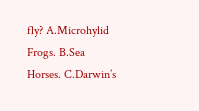fly? A.Microhylid Frogs. B.Sea Horses. C.Darwin’s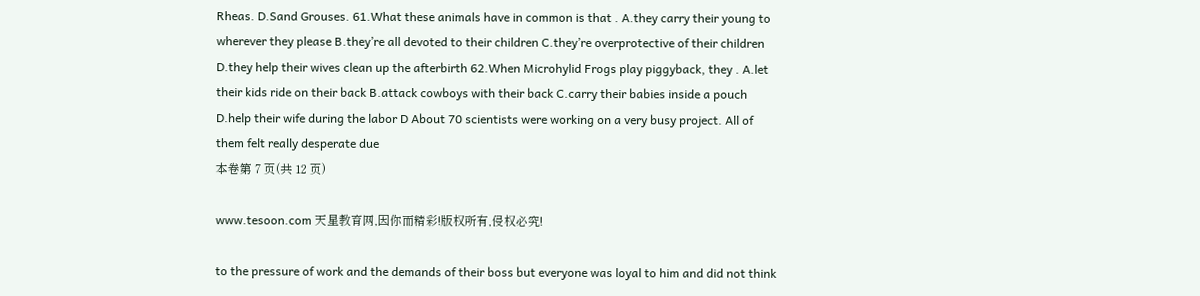Rheas. D.Sand Grouses. 61.What these animals have in common is that . A.they carry their young to wherever they please B.they’re all devoted to their children C.they’re overprotective of their children D.they help their wives clean up the afterbirth 62.When Microhylid Frogs play piggyback, they . A.let their kids ride on their back B.attack cowboys with their back C.carry their babies inside a pouch D.help their wife during the labor D About 70 scientists were working on a very busy project. All of them felt really desperate due
本卷第 7 页(共 12 页)

www.tesoon.com 天星教育网,因你而精彩!版权所有,侵权必究!

to the pressure of work and the demands of their boss but everyone was loyal to him and did not think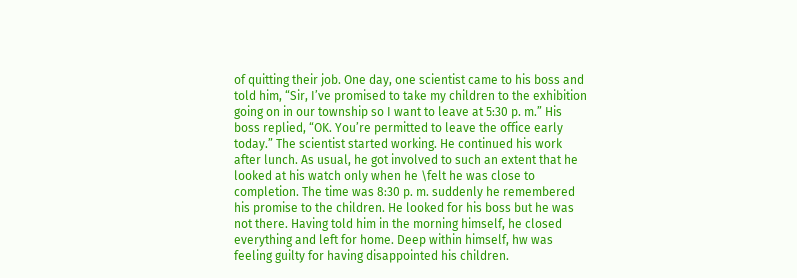of quitting their job. One day, one scientist came to his boss and told him, “Sir, I’ve promised to take my children to the exhibition going on in our township so I want to leave at 5:30 p. m.” His boss replied, “OK. You’re permitted to leave the office early today.” The scientist started working. He continued his work after lunch. As usual, he got involved to such an extent that he looked at his watch only when he \felt he was close to completion. The time was 8:30 p. m. suddenly he remembered his promise to the children. He looked for his boss but he was not there. Having told him in the morning himself, he closed everything and left for home. Deep within himself, hw was feeling guilty for having disappointed his children.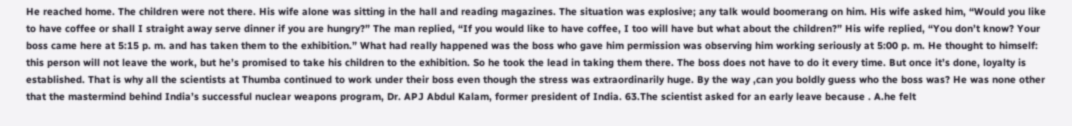He reached home. The children were not there. His wife alone was sitting in the hall and reading magazines. The situation was explosive; any talk would boomerang on him. His wife asked him, “Would you like to have coffee or shall I straight away serve dinner if you are hungry?” The man replied, “If you would like to have coffee, I too will have but what about the children?” His wife replied, “You don’t know? Your boss came here at 5:15 p. m. and has taken them to the exhibition.” What had really happened was the boss who gave him permission was observing him working seriously at 5:00 p. m. He thought to himself: this person will not leave the work, but he’s promised to take his children to the exhibition. So he took the lead in taking them there. The boss does not have to do it every time. But once it’s done, loyalty is established. That is why all the scientists at Thumba continued to work under their boss even though the stress was extraordinarily huge. By the way ,can you boldly guess who the boss was? He was none other that the mastermind behind India’s successful nuclear weapons program, Dr. APJ Abdul Kalam, former president of India. 63.The scientist asked for an early leave because . A.he felt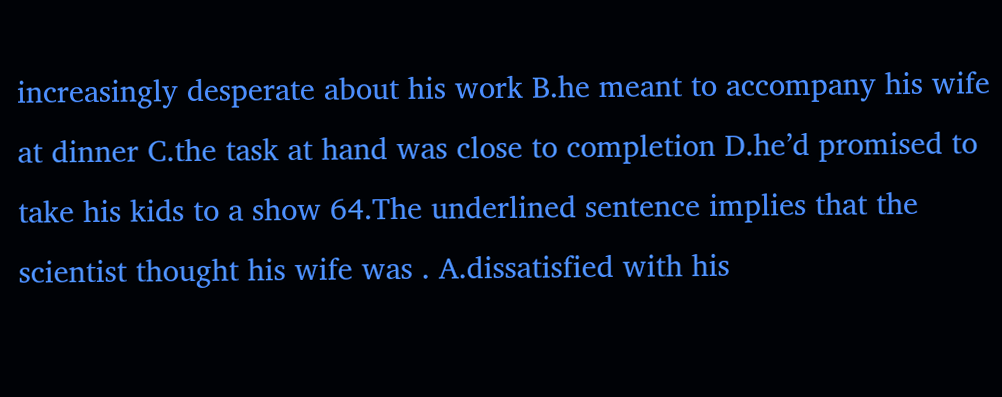increasingly desperate about his work B.he meant to accompany his wife at dinner C.the task at hand was close to completion D.he’d promised to take his kids to a show 64.The underlined sentence implies that the scientist thought his wife was . A.dissatisfied with his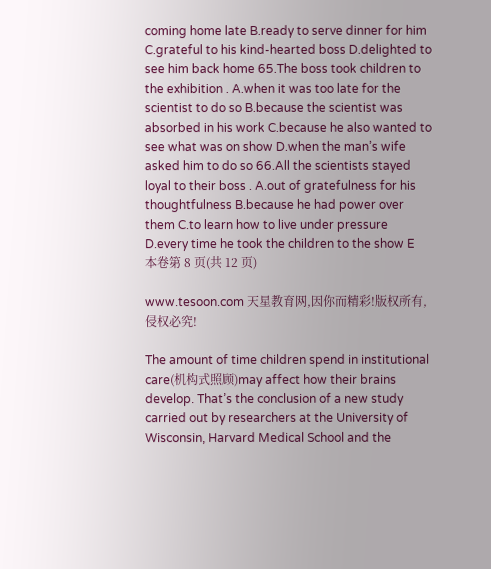coming home late B.ready to serve dinner for him C.grateful to his kind-hearted boss D.delighted to see him back home 65.The boss took children to the exhibition . A.when it was too late for the scientist to do so B.because the scientist was absorbed in his work C.because he also wanted to see what was on show D.when the man’s wife asked him to do so 66.All the scientists stayed loyal to their boss . A.out of gratefulness for his thoughtfulness B.because he had power over them C.to learn how to live under pressure D.every time he took the children to the show E
本卷第 8 页(共 12 页)

www.tesoon.com 天星教育网,因你而精彩!版权所有,侵权必究!

The amount of time children spend in institutional care(机构式照顾)may affect how their brains develop. That’s the conclusion of a new study carried out by researchers at the University of Wisconsin, Harvard Medical School and the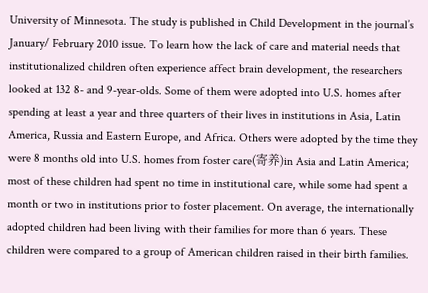University of Minnesota. The study is published in Child Development in the journal’s January/ February 2010 issue. To learn how the lack of care and material needs that institutionalized children often experience affect brain development, the researchers looked at 132 8- and 9-year-olds. Some of them were adopted into U.S. homes after spending at least a year and three quarters of their lives in institutions in Asia, Latin America, Russia and Eastern Europe, and Africa. Others were adopted by the time they were 8 months old into U.S. homes from foster care(寄养)in Asia and Latin America; most of these children had spent no time in institutional care, while some had spent a month or two in institutions prior to foster placement. On average, the internationally adopted children had been living with their families for more than 6 years. These children were compared to a group of American children raised in their birth families.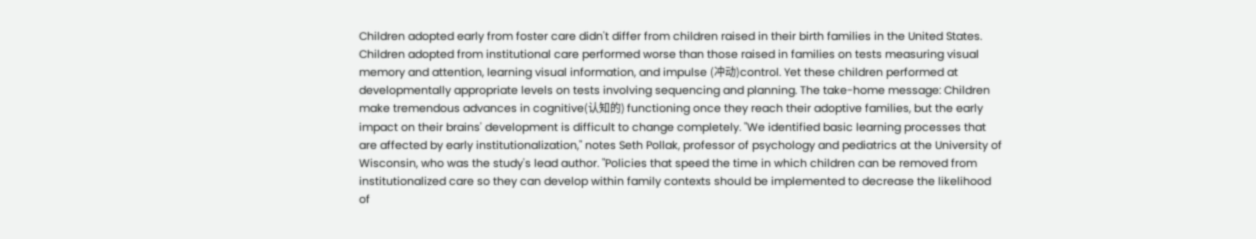Children adopted early from foster care didn't differ from children raised in their birth families in the United States. Children adopted from institutional care performed worse than those raised in families on tests measuring visual memory and attention, learning visual information, and impulse (冲动)control. Yet these children performed at developmentally appropriate levels on tests involving sequencing and planning. The take-home message: Children make tremendous advances in cognitive(认知的) functioning once they reach their adoptive families, but the early impact on their brains' development is difficult to change completely. "We identified basic learning processes that are affected by early institutionalization," notes Seth Pollak, professor of psychology and pediatrics at the University of Wisconsin, who was the study's lead author. "Policies that speed the time in which children can be removed from institutionalized care so they can develop within family contexts should be implemented to decrease the likelihood of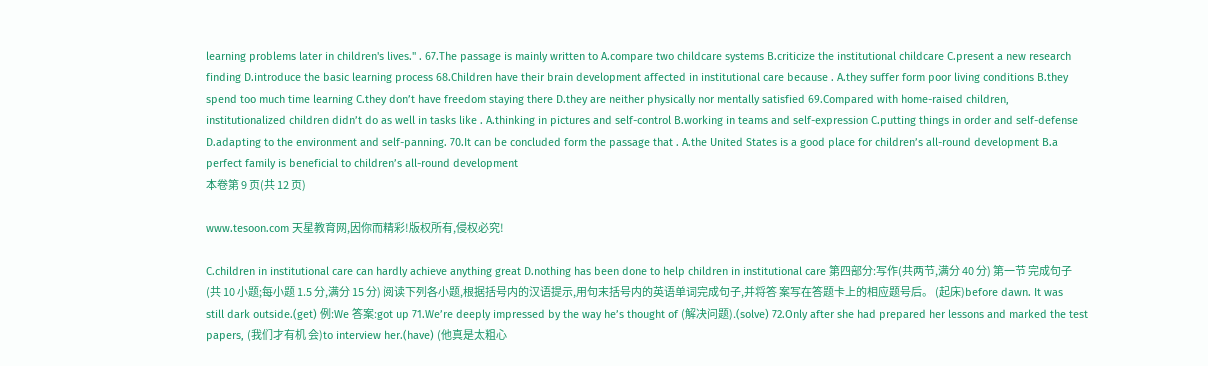learning problems later in children's lives." . 67.The passage is mainly written to A.compare two childcare systems B.criticize the institutional childcare C.present a new research finding D.introduce the basic learning process 68.Children have their brain development affected in institutional care because . A.they suffer form poor living conditions B.they spend too much time learning C.they don’t have freedom staying there D.they are neither physically nor mentally satisfied 69.Compared with home-raised children, institutionalized children didn’t do as well in tasks like . A.thinking in pictures and self-control B.working in teams and self-expression C.putting things in order and self-defense D.adapting to the environment and self-panning. 70.It can be concluded form the passage that . A.the United States is a good place for children’s all-round development B.a perfect family is beneficial to children’s all-round development
本卷第 9 页(共 12 页)

www.tesoon.com 天星教育网,因你而精彩!版权所有,侵权必究!

C.children in institutional care can hardly achieve anything great D.nothing has been done to help children in institutional care 第四部分:写作(共两节,满分 40 分) 第一节 完成句子(共 10 小题;每小题 1.5 分,满分 15 分) 阅读下列各小题,根据括号内的汉语提示,用句末括号内的英语单词完成句子,并将答 案写在答题卡上的相应题号后。 (起床)before dawn. It was still dark outside.(get) 例:We 答案:got up 71.We’re deeply impressed by the way he’s thought of (解决问题).(solve) 72.Only after she had prepared her lessons and marked the test papers, (我们才有机 会)to interview her.(have) (他真是太粗心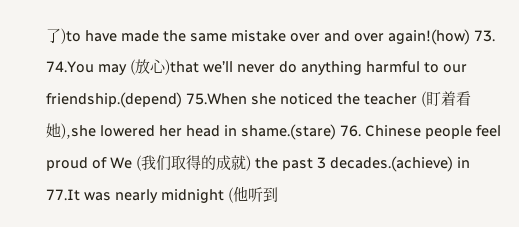了)to have made the same mistake over and over again!(how) 73. 74.You may (放心)that we’ll never do anything harmful to our friendship.(depend) 75.When she noticed the teacher (盯着看她),she lowered her head in shame.(stare) 76. Chinese people feel proud of We (我们取得的成就) the past 3 decades.(achieve) in 77.It was nearly midnight (他听到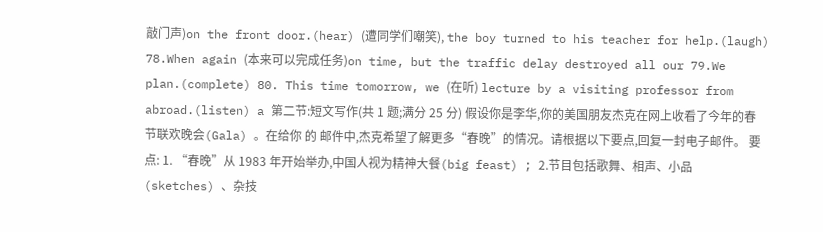敲门声)on the front door.(hear) (遭同学们嘲笑), the boy turned to his teacher for help.(laugh) 78.When again (本来可以完成任务)on time, but the traffic delay destroyed all our 79.We plan.(complete) 80. This time tomorrow, we (在听) lecture by a visiting professor from abroad.(listen) a 第二节:短文写作(共 1 题;满分 25 分) 假设你是李华,你的美国朋友杰克在网上收看了今年的春节联欢晚会(Gala) 。在给你 的 邮件中,杰克希望了解更多“春晚”的情况。请根据以下要点,回复一封电子邮件。 要点: 1. “春晚”从 1983 年开始举办,中国人视为精神大餐(big feast) ; 2.节目包括歌舞、相声、小品(sketches) 、杂技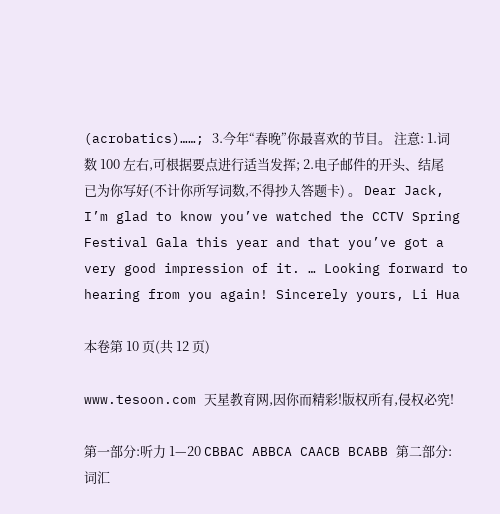(acrobatics)……; 3.今年“春晚”你最喜欢的节目。 注意: 1.词数 100 左右,可根据要点进行适当发挥; 2.电子邮件的开头、结尾已为你写好(不计你所写词数,不得抄入答题卡) 。 Dear Jack, I’m glad to know you’ve watched the CCTV Spring Festival Gala this year and that you’ve got a very good impression of it. … Looking forward to hearing from you again! Sincerely yours, Li Hua

本卷第 10 页(共 12 页)

www.tesoon.com 天星教育网,因你而精彩!版权所有,侵权必究!

第一部分:听力 1—20 CBBAC ABBCA CAACB BCABB 第二部分:词汇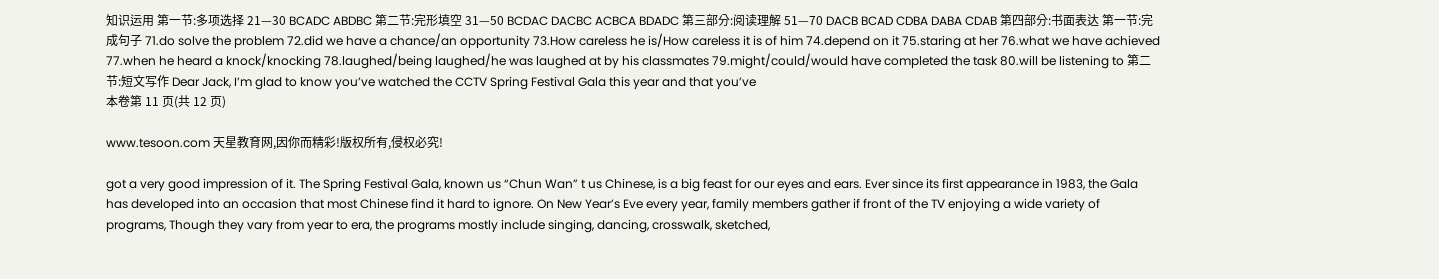知识运用 第一节:多项选择 21—30 BCADC ABDBC 第二节:完形填空 31—50 BCDAC DACBC ACBCA BDADC 第三部分:阅读理解 51—70 DACB BCAD CDBA DABA CDAB 第四部分:书面表达 第一节:完成句子 71.do solve the problem 72.did we have a chance/an opportunity 73.How careless he is/How careless it is of him 74.depend on it 75.staring at her 76.what we have achieved 77.when he heard a knock/knocking 78.laughed/being laughed/he was laughed at by his classmates 79.might/could/would have completed the task 80.will be listening to 第二节:短文写作 Dear Jack, I’m glad to know you’ve watched the CCTV Spring Festival Gala this year and that you’ve
本卷第 11 页(共 12 页)

www.tesoon.com 天星教育网,因你而精彩!版权所有,侵权必究!

got a very good impression of it. The Spring Festival Gala, known us “Chun Wan” t us Chinese, is a big feast for our eyes and ears. Ever since its first appearance in 1983, the Gala has developed into an occasion that most Chinese find it hard to ignore. On New Year’s Eve every year, family members gather if front of the TV enjoying a wide variety of programs, Though they vary from year to era, the programs mostly include singing, dancing, crosswalk, sketched,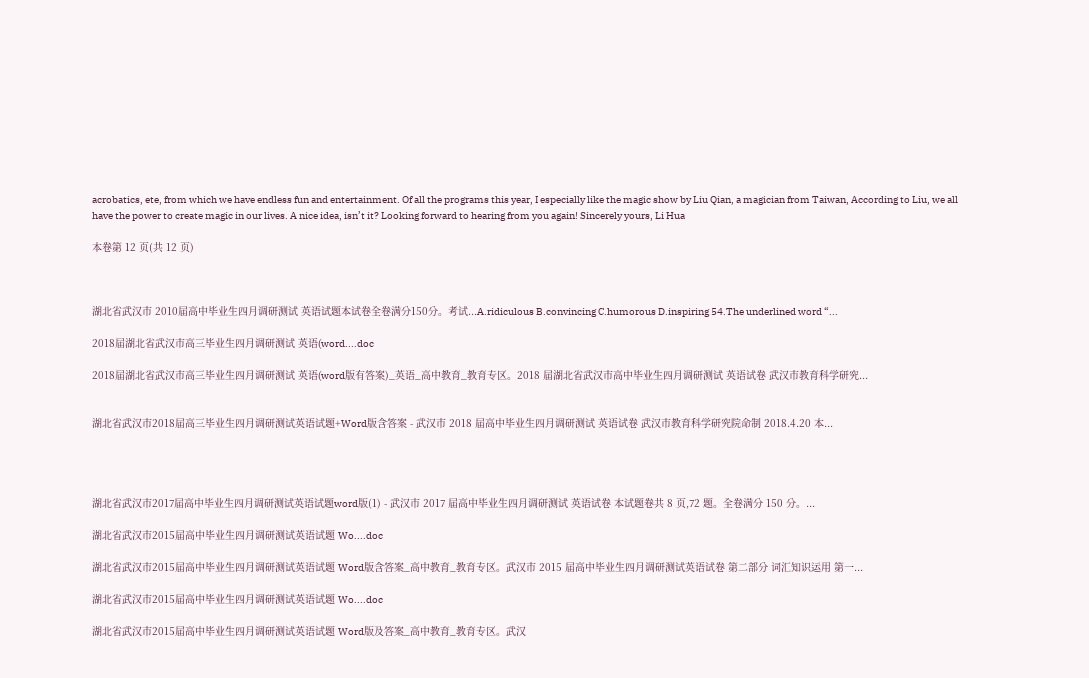acrobatics, ete, from which we have endless fun and entertainment. Of all the programs this year, I especially like the magic show by Liu Qian, a magician from Taiwan, According to Liu, we all have the power to create magic in our lives. A nice idea, isn’t it? Looking forward to hearing from you again! Sincerely yours, Li Hua

本卷第 12 页(共 12 页)



湖北省武汉市 2010届高中毕业生四月调研测试 英语试题本试卷全卷满分150分。考试...A.ridiculous B.convincing C.humorous D.inspiring 54.The underlined word “...

2018届湖北省武汉市高三毕业生四月调研测试 英语(word....doc

2018届湖北省武汉市高三毕业生四月调研测试 英语(word版有答案)_英语_高中教育_教育专区。2018 届湖北省武汉市高中毕业生四月调研测试 英语试卷 武汉市教育科学研究...


湖北省武汉市2018届高三毕业生四月调研测试英语试题+Word版含答案 - 武汉市 2018 届高中毕业生四月调研测试 英语试卷 武汉市教育科学研究院命制 2018.4.20 本...




湖北省武汉市2017届高中毕业生四月调研测试英语试题word版(1) - 武汉市 2017 届高中毕业生四月调研测试 英语试卷 本试题卷共 8 页,72 题。全卷满分 150 分。...

湖北省武汉市2015届高中毕业生四月调研测试英语试题 Wo....doc

湖北省武汉市2015届高中毕业生四月调研测试英语试题 Word版含答案_高中教育_教育专区。武汉市 2015 届高中毕业生四月调研测试英语试卷 第二部分 词汇知识运用 第一...

湖北省武汉市2015届高中毕业生四月调研测试英语试题 Wo....doc

湖北省武汉市2015届高中毕业生四月调研测试英语试题 Word版及答案_高中教育_教育专区。武汉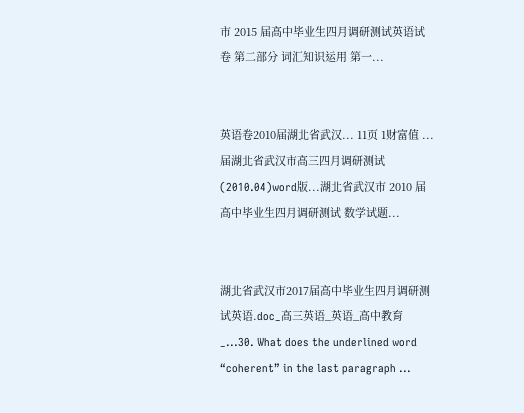市 2015 届高中毕业生四月调研测试英语试卷 第二部分 词汇知识运用 第一...


英语卷2010届湖北省武汉... 11页 1财富值 ...届湖北省武汉市高三四月调研测试(2010.04)word版...湖北省武汉市 2010 届高中毕业生四月调研测试 数学试题...


湖北省武汉市2017届高中毕业生四月调研测试英语.doc_高三英语_英语_高中教育_...30. What does the underlined word “coherent” in the last paragraph ...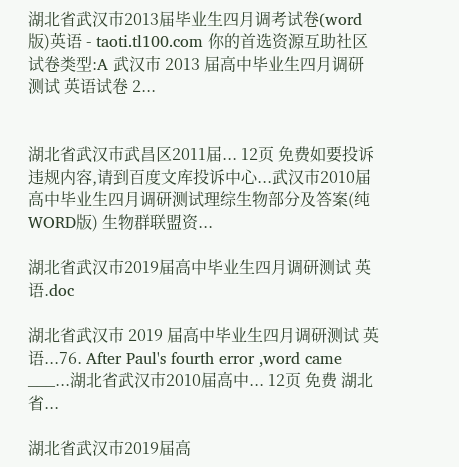湖北省武汉市2013届毕业生四月调考试卷(word版)英语 - taoti.tl100.com 你的首选资源互助社区 试卷类型:A 武汉市 2013 届高中毕业生四月调研测试 英语试卷 2...


湖北省武汉市武昌区2011届... 12页 免费如要投诉违规内容,请到百度文库投诉中心...武汉市2010届高中毕业生四月调研测试理综生物部分及答案(纯WORD版) 生物群联盟资...

湖北省武汉市2019届高中毕业生四月调研测试 英语.doc

湖北省武汉市 2019 届高中毕业生四月调研测试 英语...76. After Paul's fourth error ,word came ___...湖北省武汉市2010届高中... 12页 免费 湖北省...

湖北省武汉市2019届高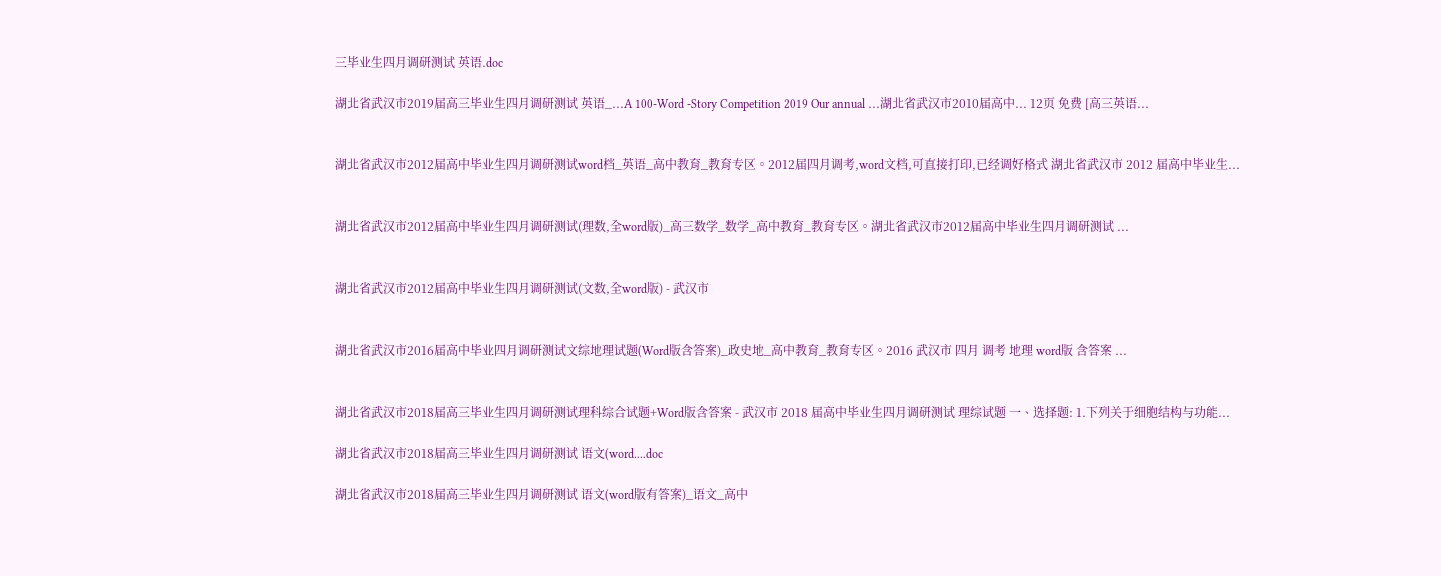三毕业生四月调研测试 英语.doc

湖北省武汉市2019届高三毕业生四月调研测试 英语_...A 100-Word -Story Competition 2019 Our annual ...湖北省武汉市2010届高中... 12页 免费 [高三英语...


湖北省武汉市2012届高中毕业生四月调研测试word档_英语_高中教育_教育专区。2012届四月调考,word文档,可直接打印,已经调好格式 湖北省武汉市 2012 届高中毕业生...


湖北省武汉市2012届高中毕业生四月调研测试(理数,全word版)_高三数学_数学_高中教育_教育专区。湖北省武汉市2012届高中毕业生四月调研测试 ...


湖北省武汉市2012届高中毕业生四月调研测试(文数,全word版) - 武汉市


湖北省武汉市2016届高中毕业四月调研测试文综地理试题(Word版含答案)_政史地_高中教育_教育专区。2016 武汉市 四月 调考 地理 word版 含答案 ...


湖北省武汉市2018届高三毕业生四月调研测试理科综合试题+Word版含答案 - 武汉市 2018 届高中毕业生四月调研测试 理综试题 一、选择题: 1.下列关于细胞结构与功能...

湖北省武汉市2018届高三毕业生四月调研测试 语文(word....doc

湖北省武汉市2018届高三毕业生四月调研测试 语文(word版有答案)_语文_高中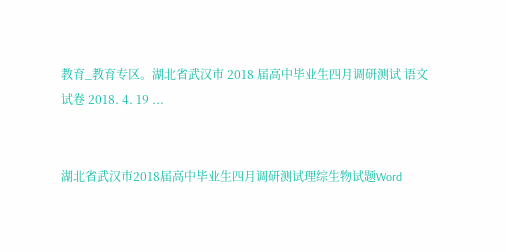教育_教育专区。湖北省武汉市 2018 届高中毕业生四月调研测试 语文试卷 2018. 4. 19 ...


湖北省武汉市2018届高中毕业生四月调研测试理综生物试题Word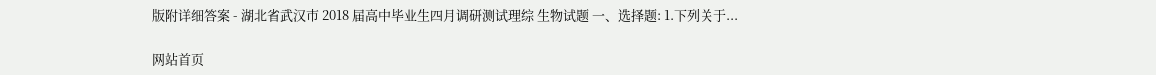版附详细答案 - 湖北省武汉市 2018 届高中毕业生四月调研测试理综 生物试题 一、选择题: 1.下列关于...

网站首页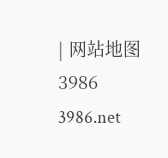| 网站地图
3986 3986.net